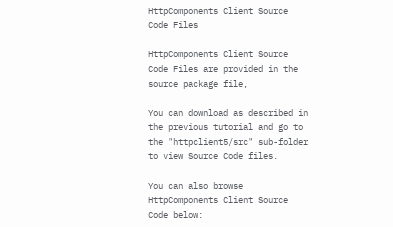HttpComponents Client Source Code Files

HttpComponents Client Source Code Files are provided in the source package file,

You can download as described in the previous tutorial and go to the "httpclient5/src" sub-folder to view Source Code files.

You can also browse HttpComponents Client Source Code below: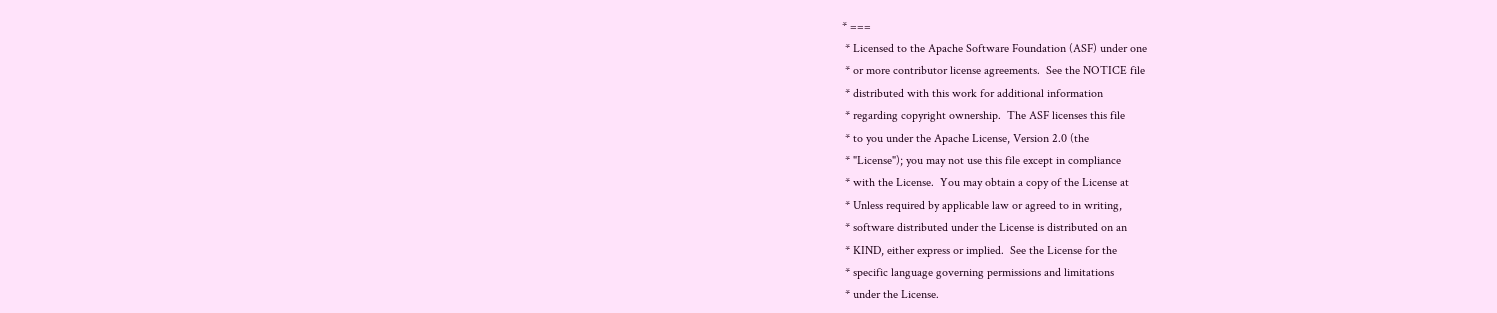* ===
 * Licensed to the Apache Software Foundation (ASF) under one
 * or more contributor license agreements.  See the NOTICE file
 * distributed with this work for additional information
 * regarding copyright ownership.  The ASF licenses this file
 * to you under the Apache License, Version 2.0 (the
 * "License"); you may not use this file except in compliance
 * with the License.  You may obtain a copy of the License at
 * Unless required by applicable law or agreed to in writing,
 * software distributed under the License is distributed on an
 * KIND, either express or implied.  See the License for the
 * specific language governing permissions and limitations
 * under the License.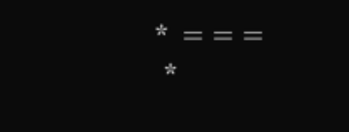* ===
 *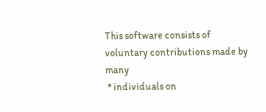This software consists of voluntary contributions made by many
 * individuals on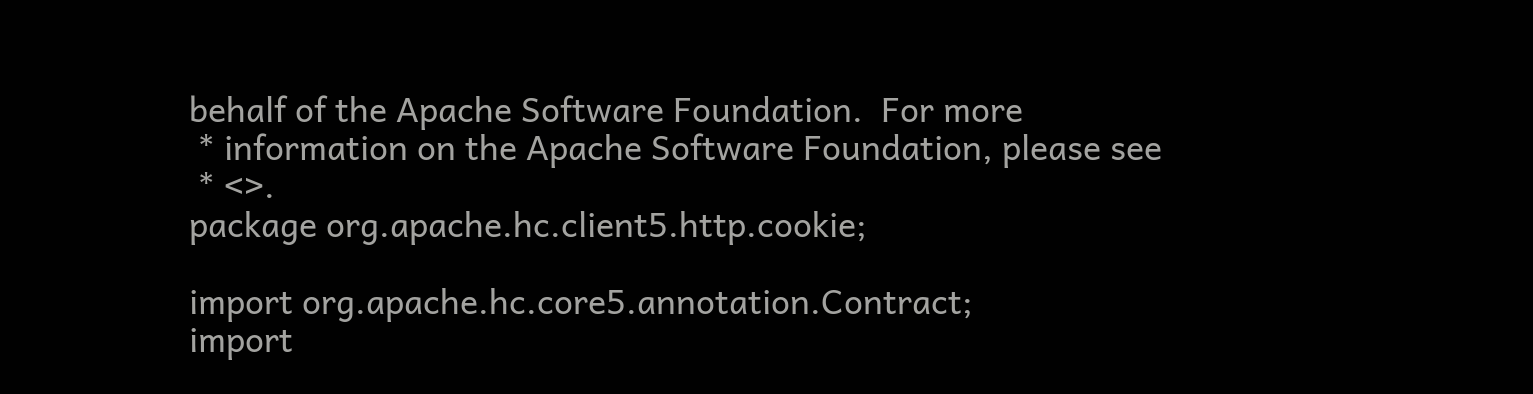behalf of the Apache Software Foundation.  For more
 * information on the Apache Software Foundation, please see
 * <>.
package org.apache.hc.client5.http.cookie;

import org.apache.hc.core5.annotation.Contract;
import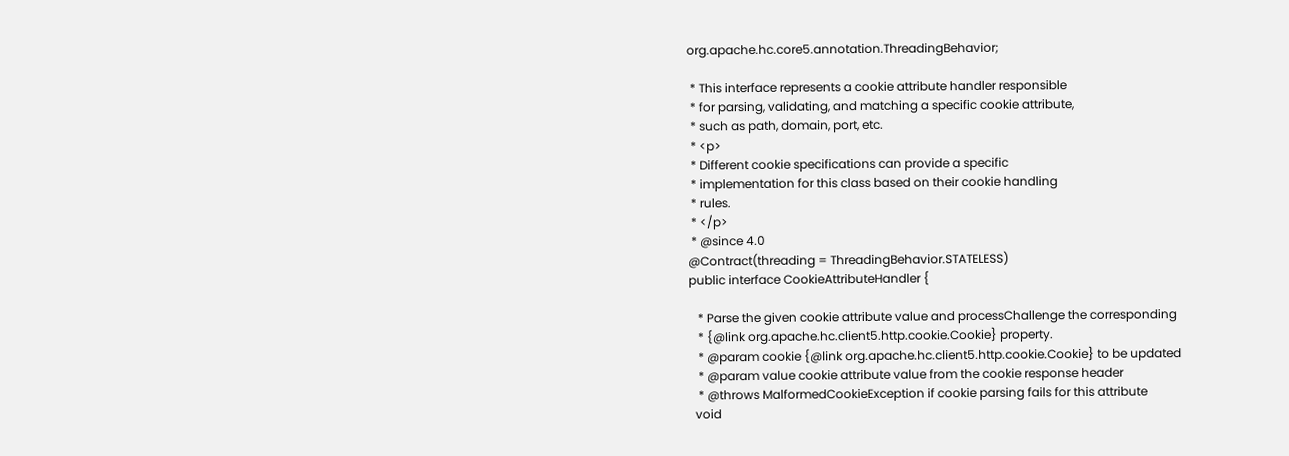org.apache.hc.core5.annotation.ThreadingBehavior;

 * This interface represents a cookie attribute handler responsible
 * for parsing, validating, and matching a specific cookie attribute,
 * such as path, domain, port, etc.
 * <p>
 * Different cookie specifications can provide a specific
 * implementation for this class based on their cookie handling
 * rules.
 * </p>
 * @since 4.0
@Contract(threading = ThreadingBehavior.STATELESS)
public interface CookieAttributeHandler {

   * Parse the given cookie attribute value and processChallenge the corresponding
   * {@link org.apache.hc.client5.http.cookie.Cookie} property.
   * @param cookie {@link org.apache.hc.client5.http.cookie.Cookie} to be updated
   * @param value cookie attribute value from the cookie response header
   * @throws MalformedCookieException if cookie parsing fails for this attribute
  void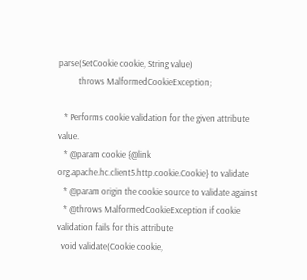parse(SetCookie cookie, String value)
          throws MalformedCookieException;

   * Performs cookie validation for the given attribute value.
   * @param cookie {@link org.apache.hc.client5.http.cookie.Cookie} to validate
   * @param origin the cookie source to validate against
   * @throws MalformedCookieException if cookie validation fails for this attribute
  void validate(Cookie cookie,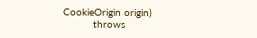CookieOrigin origin)
          throws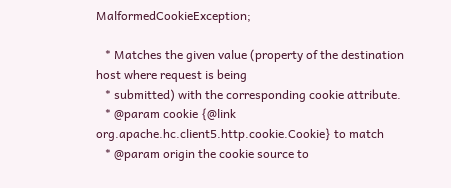MalformedCookieException;

   * Matches the given value (property of the destination host where request is being
   * submitted) with the corresponding cookie attribute.
   * @param cookie {@link org.apache.hc.client5.http.cookie.Cookie} to match
   * @param origin the cookie source to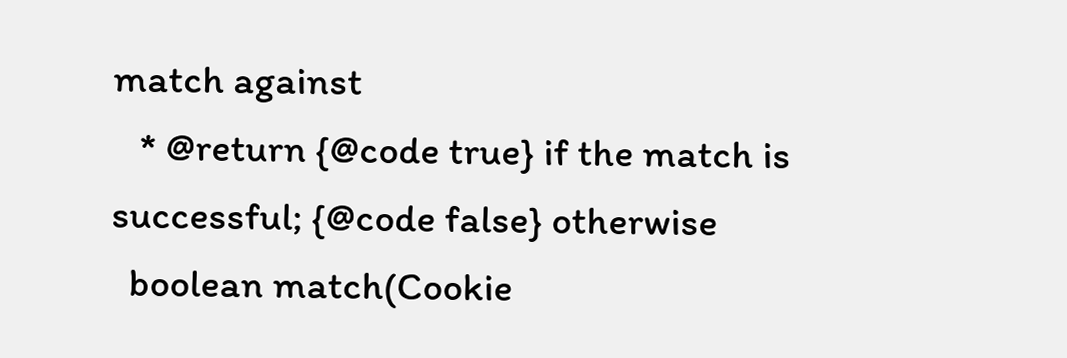match against
   * @return {@code true} if the match is successful; {@code false} otherwise
  boolean match(Cookie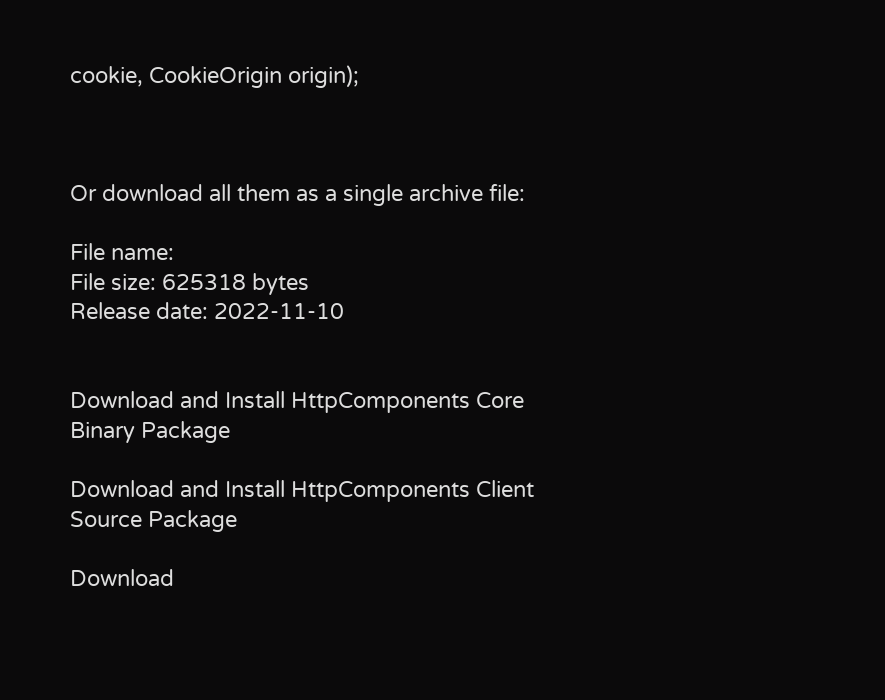cookie, CookieOrigin origin);



Or download all them as a single archive file:

File name:
File size: 625318 bytes
Release date: 2022-11-10


Download and Install HttpComponents Core Binary Package

Download and Install HttpComponents Client Source Package

Download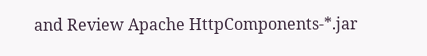and Review Apache HttpComponents-*.jar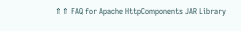⇑⇑ FAQ for Apache HttpComponents JAR Library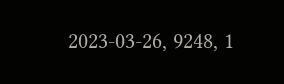2023-03-26, 9248, 1